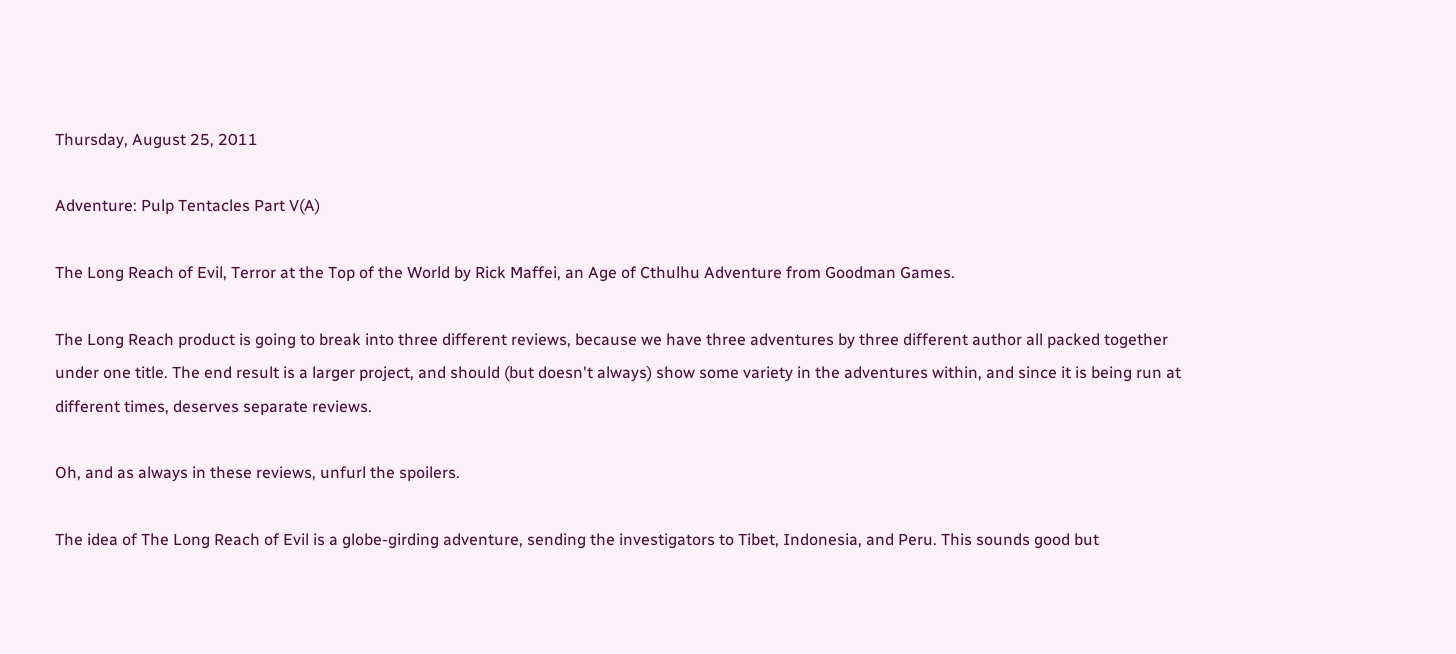Thursday, August 25, 2011

Adventure: Pulp Tentacles Part V(A)

The Long Reach of Evil, Terror at the Top of the World by Rick Maffei, an Age of Cthulhu Adventure from Goodman Games.

The Long Reach product is going to break into three different reviews, because we have three adventures by three different author all packed together under one title. The end result is a larger project, and should (but doesn't always) show some variety in the adventures within, and since it is being run at different times, deserves separate reviews.

Oh, and as always in these reviews, unfurl the spoilers.

The idea of The Long Reach of Evil is a globe-girding adventure, sending the investigators to Tibet, Indonesia, and Peru. This sounds good but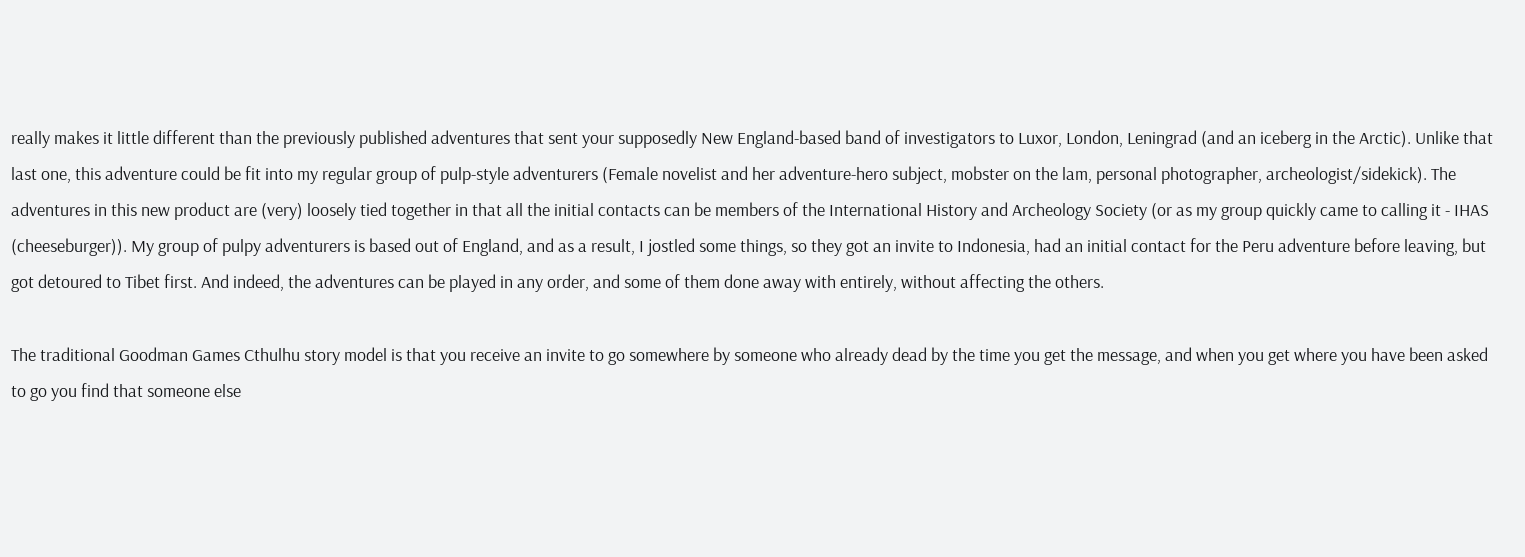really makes it little different than the previously published adventures that sent your supposedly New England-based band of investigators to Luxor, London, Leningrad (and an iceberg in the Arctic). Unlike that last one, this adventure could be fit into my regular group of pulp-style adventurers (Female novelist and her adventure-hero subject, mobster on the lam, personal photographer, archeologist/sidekick). The adventures in this new product are (very) loosely tied together in that all the initial contacts can be members of the International History and Archeology Society (or as my group quickly came to calling it - IHAS (cheeseburger)). My group of pulpy adventurers is based out of England, and as a result, I jostled some things, so they got an invite to Indonesia, had an initial contact for the Peru adventure before leaving, but got detoured to Tibet first. And indeed, the adventures can be played in any order, and some of them done away with entirely, without affecting the others.

The traditional Goodman Games Cthulhu story model is that you receive an invite to go somewhere by someone who already dead by the time you get the message, and when you get where you have been asked to go you find that someone else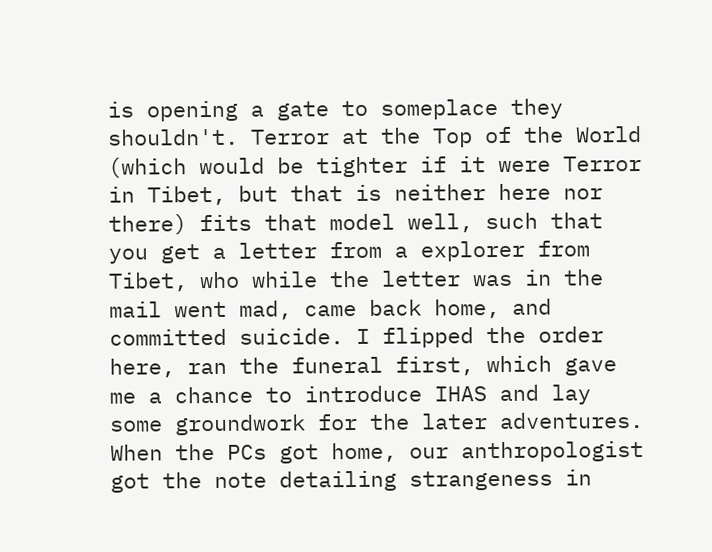is opening a gate to someplace they shouldn't. Terror at the Top of the World (which would be tighter if it were Terror in Tibet, but that is neither here nor there) fits that model well, such that you get a letter from a explorer from Tibet, who while the letter was in the mail went mad, came back home, and committed suicide. I flipped the order here, ran the funeral first, which gave me a chance to introduce IHAS and lay some groundwork for the later adventures. When the PCs got home, our anthropologist got the note detailing strangeness in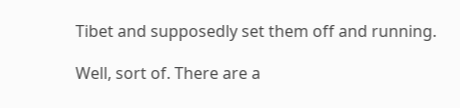Tibet and supposedly set them off and running.

Well, sort of. There are a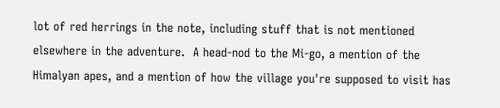lot of red herrings in the note, including stuff that is not mentioned elsewhere in the adventure.  A head-nod to the Mi-go, a mention of the Himalyan apes, and a mention of how the village you're supposed to visit has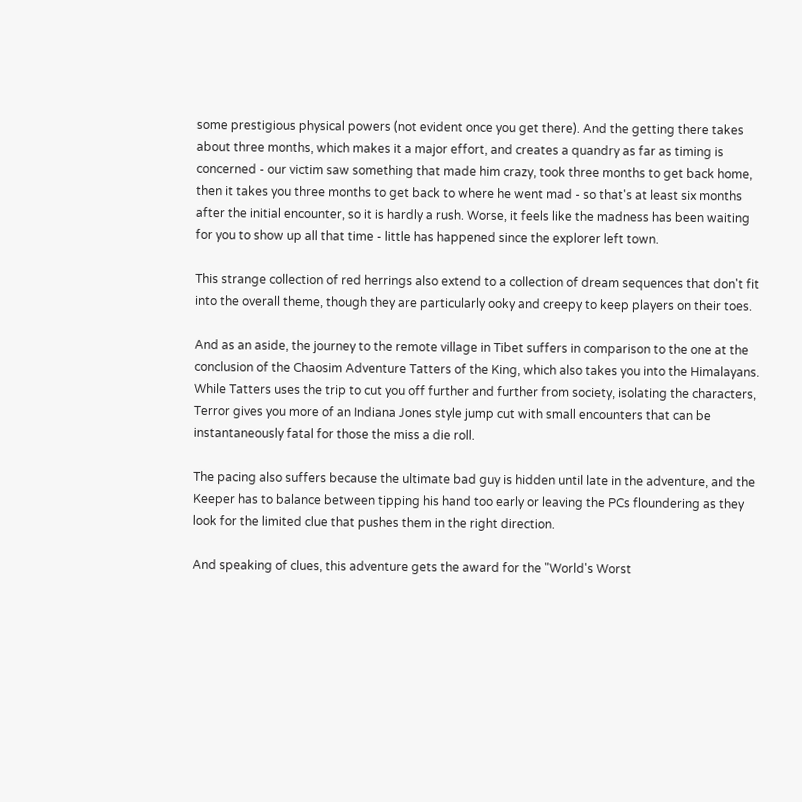some prestigious physical powers (not evident once you get there). And the getting there takes about three months, which makes it a major effort, and creates a quandry as far as timing is concerned - our victim saw something that made him crazy, took three months to get back home, then it takes you three months to get back to where he went mad - so that's at least six months after the initial encounter, so it is hardly a rush. Worse, it feels like the madness has been waiting for you to show up all that time - little has happened since the explorer left town.

This strange collection of red herrings also extend to a collection of dream sequences that don't fit into the overall theme, though they are particularly ooky and creepy to keep players on their toes.

And as an aside, the journey to the remote village in Tibet suffers in comparison to the one at the conclusion of the Chaosim Adventure Tatters of the King, which also takes you into the Himalayans. While Tatters uses the trip to cut you off further and further from society, isolating the characters, Terror gives you more of an Indiana Jones style jump cut with small encounters that can be instantaneously fatal for those the miss a die roll.

The pacing also suffers because the ultimate bad guy is hidden until late in the adventure, and the Keeper has to balance between tipping his hand too early or leaving the PCs floundering as they look for the limited clue that pushes them in the right direction.

And speaking of clues, this adventure gets the award for the "World's Worst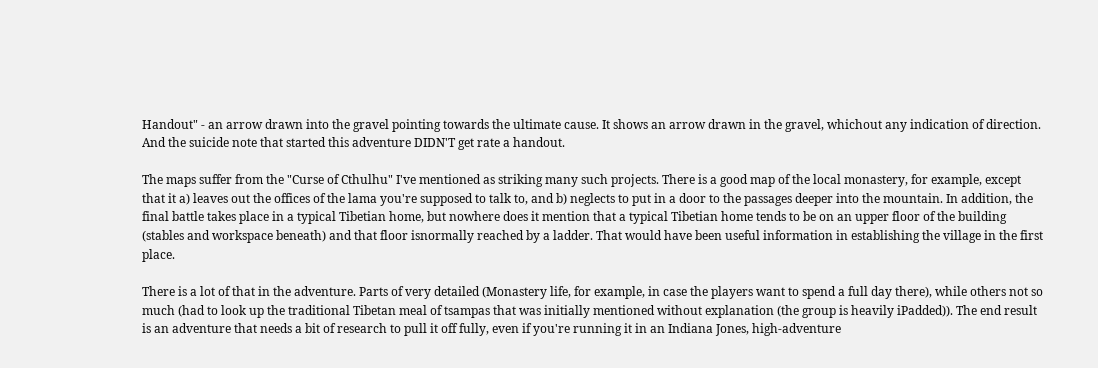Handout" - an arrow drawn into the gravel pointing towards the ultimate cause. It shows an arrow drawn in the gravel, whichout any indication of direction. And the suicide note that started this adventure DIDN'T get rate a handout.

The maps suffer from the "Curse of Cthulhu" I've mentioned as striking many such projects. There is a good map of the local monastery, for example, except that it a) leaves out the offices of the lama you're supposed to talk to, and b) neglects to put in a door to the passages deeper into the mountain. In addition, the final battle takes place in a typical Tibetian home, but nowhere does it mention that a typical Tibetian home tends to be on an upper floor of the building (stables and workspace beneath) and that floor isnormally reached by a ladder. That would have been useful information in establishing the village in the first place.

There is a lot of that in the adventure. Parts of very detailed (Monastery life, for example, in case the players want to spend a full day there), while others not so much (had to look up the traditional Tibetan meal of tsampas that was initially mentioned without explanation (the group is heavily iPadded)). The end result is an adventure that needs a bit of research to pull it off fully, even if you're running it in an Indiana Jones, high-adventure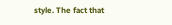style. The fact that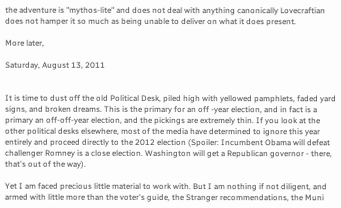the adventure is "mythos-lite" and does not deal with anything canonically Lovecraftian does not hamper it so much as being unable to deliver on what it does present.

More later,

Saturday, August 13, 2011


It is time to dust off the old Political Desk, piled high with yellowed pamphlets, faded yard signs, and broken dreams. This is the primary for an off -year election, and in fact is a primary an off-off-year election, and the pickings are extremely thin. If you look at the other political desks elsewhere, most of the media have determined to ignore this year entirely and proceed directly to the 2012 election (Spoiler: Incumbent Obama will defeat challenger Romney is a close election. Washington will get a Republican governor - there, that's out of the way).

Yet I am faced precious little material to work with. But I am nothing if not diligent, and armed with little more than the voter's guide, the Stranger recommendations, the Muni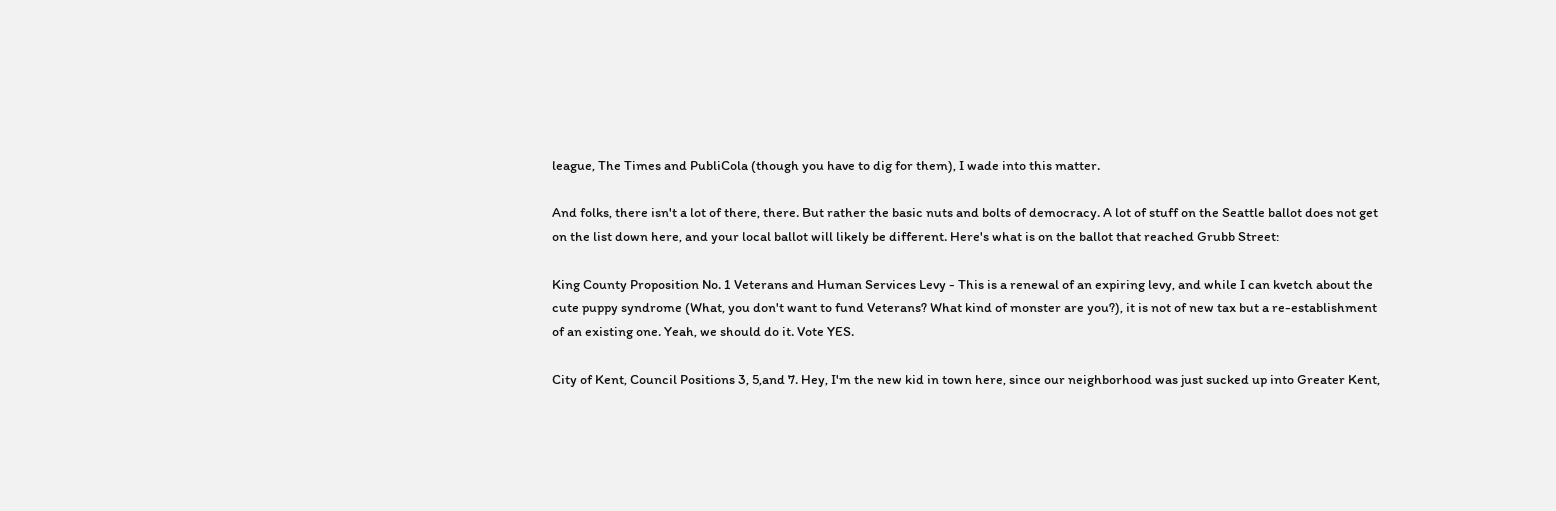league, The Times and PubliCola (though you have to dig for them), I wade into this matter.

And folks, there isn't a lot of there, there. But rather the basic nuts and bolts of democracy. A lot of stuff on the Seattle ballot does not get on the list down here, and your local ballot will likely be different. Here's what is on the ballot that reached Grubb Street:

King County Proposition No. 1 Veterans and Human Services Levy - This is a renewal of an expiring levy, and while I can kvetch about the cute puppy syndrome (What, you don't want to fund Veterans? What kind of monster are you?), it is not of new tax but a re-establishment of an existing one. Yeah, we should do it. Vote YES.

City of Kent, Council Positions 3, 5,and 7. Hey, I'm the new kid in town here, since our neighborhood was just sucked up into Greater Kent,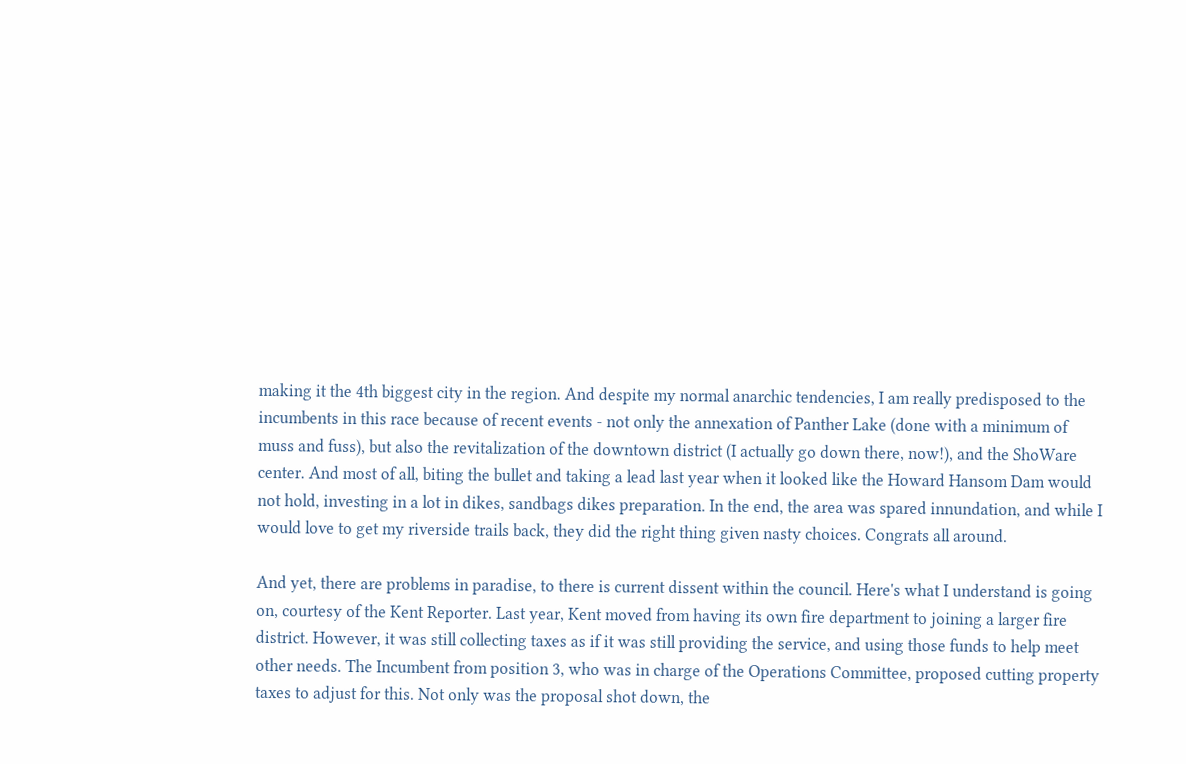making it the 4th biggest city in the region. And despite my normal anarchic tendencies, I am really predisposed to the incumbents in this race because of recent events - not only the annexation of Panther Lake (done with a minimum of muss and fuss), but also the revitalization of the downtown district (I actually go down there, now!), and the ShoWare center. And most of all, biting the bullet and taking a lead last year when it looked like the Howard Hansom Dam would not hold, investing in a lot in dikes, sandbags dikes preparation. In the end, the area was spared innundation, and while I would love to get my riverside trails back, they did the right thing given nasty choices. Congrats all around.

And yet, there are problems in paradise, to there is current dissent within the council. Here's what I understand is going on, courtesy of the Kent Reporter. Last year, Kent moved from having its own fire department to joining a larger fire district. However, it was still collecting taxes as if it was still providing the service, and using those funds to help meet other needs. The Incumbent from position 3, who was in charge of the Operations Committee, proposed cutting property taxes to adjust for this. Not only was the proposal shot down, the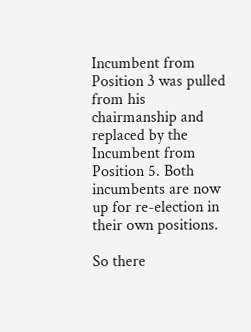Incumbent from Position 3 was pulled from his chairmanship and replaced by the Incumbent from Position 5. Both incumbents are now up for re-election in their own positions.

So there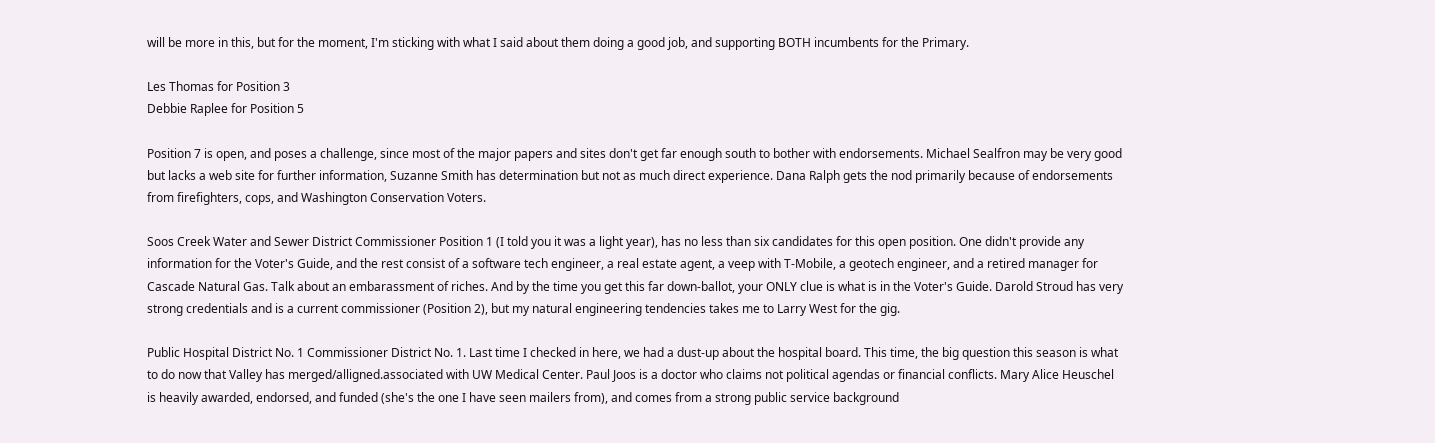will be more in this, but for the moment, I'm sticking with what I said about them doing a good job, and supporting BOTH incumbents for the Primary.

Les Thomas for Position 3
Debbie Raplee for Position 5

Position 7 is open, and poses a challenge, since most of the major papers and sites don't get far enough south to bother with endorsements. Michael Sealfron may be very good but lacks a web site for further information, Suzanne Smith has determination but not as much direct experience. Dana Ralph gets the nod primarily because of endorsements from firefighters, cops, and Washington Conservation Voters.

Soos Creek Water and Sewer District Commissioner Position 1 (I told you it was a light year), has no less than six candidates for this open position. One didn't provide any information for the Voter's Guide, and the rest consist of a software tech engineer, a real estate agent, a veep with T-Mobile, a geotech engineer, and a retired manager for Cascade Natural Gas. Talk about an embarassment of riches. And by the time you get this far down-ballot, your ONLY clue is what is in the Voter's Guide. Darold Stroud has very strong credentials and is a current commissioner (Position 2), but my natural engineering tendencies takes me to Larry West for the gig.

Public Hospital District No. 1 Commissioner District No. 1. Last time I checked in here, we had a dust-up about the hospital board. This time, the big question this season is what to do now that Valley has merged/alligned.associated with UW Medical Center. Paul Joos is a doctor who claims not political agendas or financial conflicts. Mary Alice Heuschel is heavily awarded, endorsed, and funded (she's the one I have seen mailers from), and comes from a strong public service background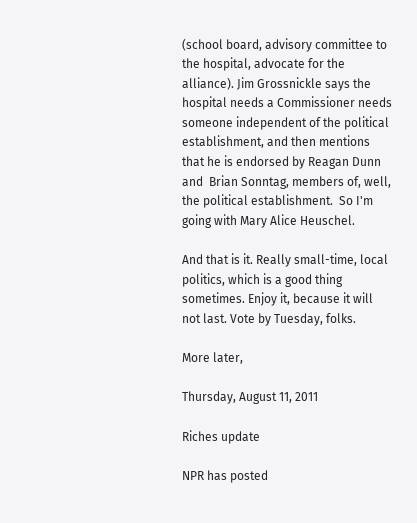(school board, advisory committee to the hospital, advocate for the alliance). Jim Grossnickle says the hospital needs a Commissioner needs someone independent of the political establishment, and then mentions that he is endorsed by Reagan Dunn and  Brian Sonntag, members of, well, the political establishment.  So I'm going with Mary Alice Heuschel.

And that is it. Really small-time, local politics, which is a good thing sometimes. Enjoy it, because it will not last. Vote by Tuesday, folks.

More later,

Thursday, August 11, 2011

Riches update

NPR has posted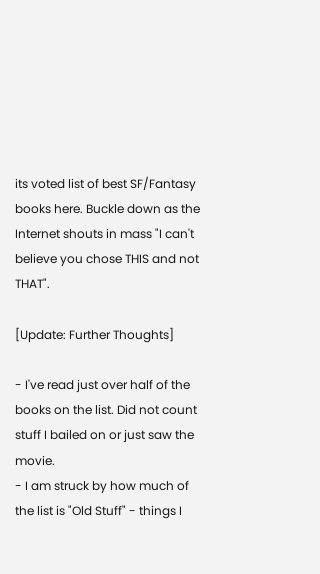its voted list of best SF/Fantasy books here. Buckle down as the Internet shouts in mass "I can't believe you chose THIS and not THAT".

[Update: Further Thoughts]

- I've read just over half of the books on the list. Did not count stuff I bailed on or just saw the movie.
- I am struck by how much of the list is "Old Stuff" - things I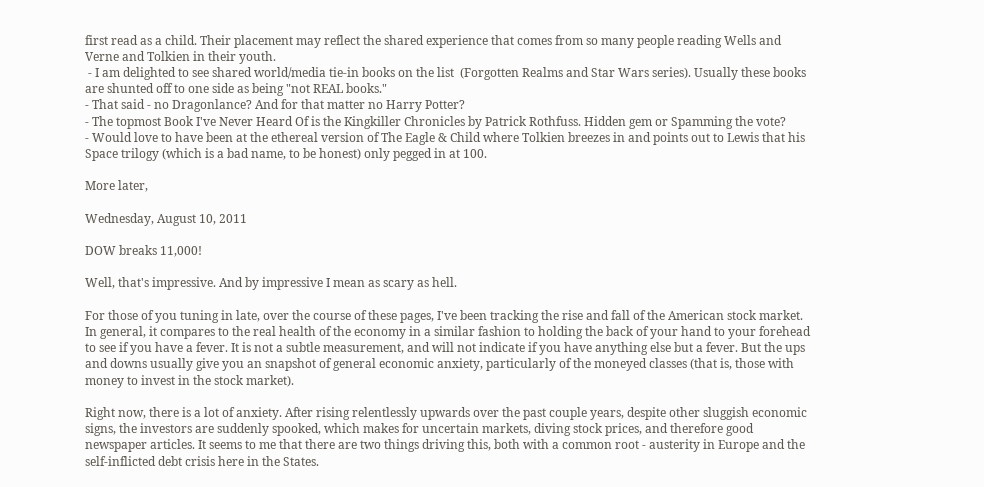first read as a child. Their placement may reflect the shared experience that comes from so many people reading Wells and Verne and Tolkien in their youth.
 - I am delighted to see shared world/media tie-in books on the list  (Forgotten Realms and Star Wars series). Usually these books are shunted off to one side as being "not REAL books."
- That said - no Dragonlance? And for that matter no Harry Potter?
- The topmost Book I've Never Heard Of is the Kingkiller Chronicles by Patrick Rothfuss. Hidden gem or Spamming the vote?
- Would love to have been at the ethereal version of The Eagle & Child where Tolkien breezes in and points out to Lewis that his Space trilogy (which is a bad name, to be honest) only pegged in at 100.

More later,

Wednesday, August 10, 2011

DOW breaks 11,000!

Well, that's impressive. And by impressive I mean as scary as hell.

For those of you tuning in late, over the course of these pages, I've been tracking the rise and fall of the American stock market. In general, it compares to the real health of the economy in a similar fashion to holding the back of your hand to your forehead to see if you have a fever. It is not a subtle measurement, and will not indicate if you have anything else but a fever. But the ups and downs usually give you an snapshot of general economic anxiety, particularly of the moneyed classes (that is, those with money to invest in the stock market).

Right now, there is a lot of anxiety. After rising relentlessly upwards over the past couple years, despite other sluggish economic signs, the investors are suddenly spooked, which makes for uncertain markets, diving stock prices, and therefore good newspaper articles. It seems to me that there are two things driving this, both with a common root - austerity in Europe and the self-inflicted debt crisis here in the States.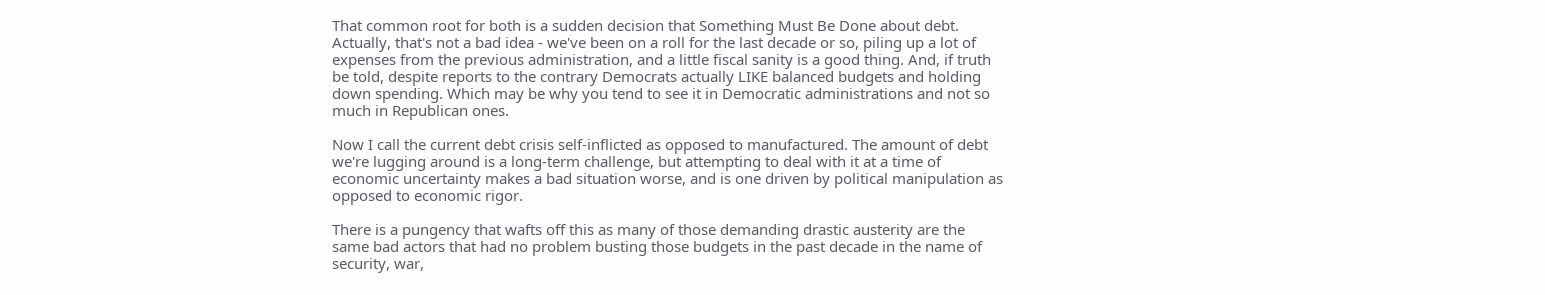That common root for both is a sudden decision that Something Must Be Done about debt. Actually, that's not a bad idea - we've been on a roll for the last decade or so, piling up a lot of expenses from the previous administration, and a little fiscal sanity is a good thing. And, if truth be told, despite reports to the contrary Democrats actually LIKE balanced budgets and holding down spending. Which may be why you tend to see it in Democratic administrations and not so much in Republican ones.

Now I call the current debt crisis self-inflicted as opposed to manufactured. The amount of debt we're lugging around is a long-term challenge, but attempting to deal with it at a time of economic uncertainty makes a bad situation worse, and is one driven by political manipulation as opposed to economic rigor.

There is a pungency that wafts off this as many of those demanding drastic austerity are the same bad actors that had no problem busting those budgets in the past decade in the name of security, war,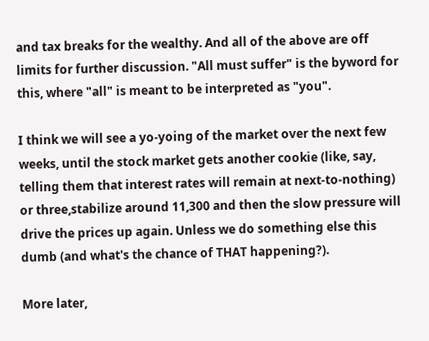and tax breaks for the wealthy. And all of the above are off limits for further discussion. "All must suffer" is the byword for this, where "all" is meant to be interpreted as "you".

I think we will see a yo-yoing of the market over the next few weeks, until the stock market gets another cookie (like, say, telling them that interest rates will remain at next-to-nothing) or three,stabilize around 11,300 and then the slow pressure will drive the prices up again. Unless we do something else this dumb (and what's the chance of THAT happening?).

More later,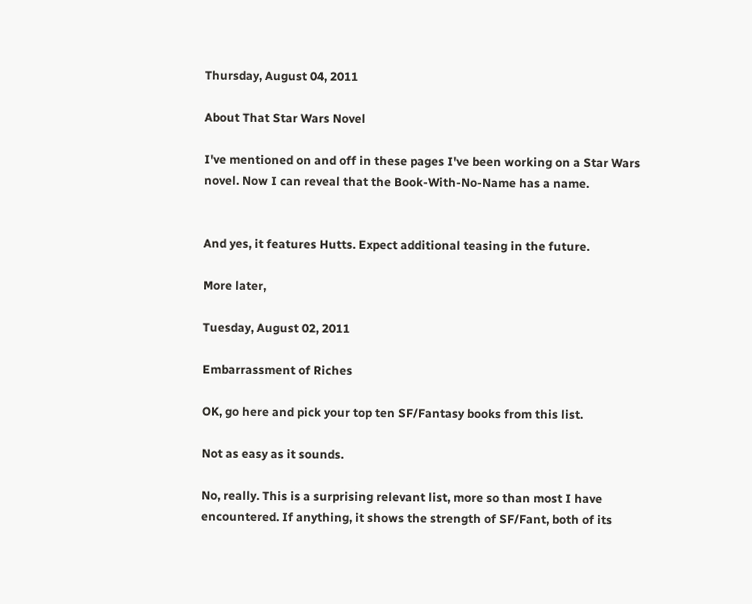Thursday, August 04, 2011

About That Star Wars Novel

I've mentioned on and off in these pages I've been working on a Star Wars novel. Now I can reveal that the Book-With-No-Name has a name.


And yes, it features Hutts. Expect additional teasing in the future.

More later,

Tuesday, August 02, 2011

Embarrassment of Riches

OK, go here and pick your top ten SF/Fantasy books from this list.

Not as easy as it sounds.

No, really. This is a surprising relevant list, more so than most I have encountered. If anything, it shows the strength of SF/Fant, both of its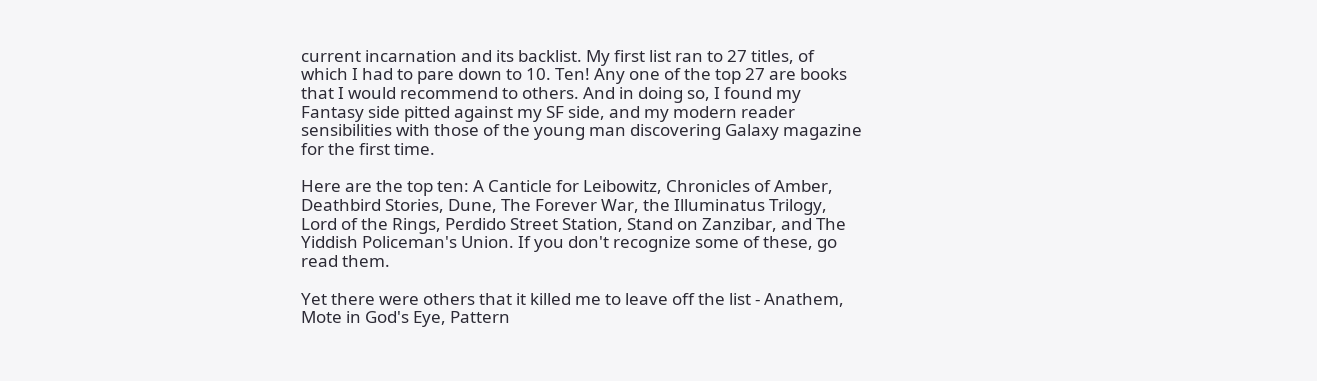current incarnation and its backlist. My first list ran to 27 titles, of which I had to pare down to 10. Ten! Any one of the top 27 are books that I would recommend to others. And in doing so, I found my Fantasy side pitted against my SF side, and my modern reader sensibilities with those of the young man discovering Galaxy magazine for the first time.

Here are the top ten: A Canticle for Leibowitz, Chronicles of Amber, Deathbird Stories, Dune, The Forever War, the Illuminatus Trilogy, Lord of the Rings, Perdido Street Station, Stand on Zanzibar, and The Yiddish Policeman's Union. If you don't recognize some of these, go read them.

Yet there were others that it killed me to leave off the list - Anathem, Mote in God's Eye, Pattern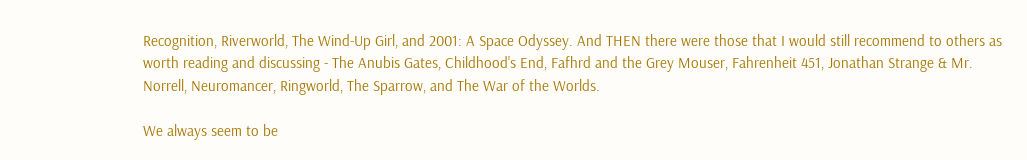Recognition, Riverworld, The Wind-Up Girl, and 2001: A Space Odyssey. And THEN there were those that I would still recommend to others as worth reading and discussing - The Anubis Gates, Childhood's End, Fafhrd and the Grey Mouser, Fahrenheit 451, Jonathan Strange & Mr. Norrell, Neuromancer, Ringworld, The Sparrow, and The War of the Worlds.

We always seem to be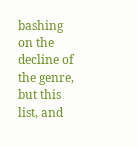bashing on the decline of the genre, but this list, and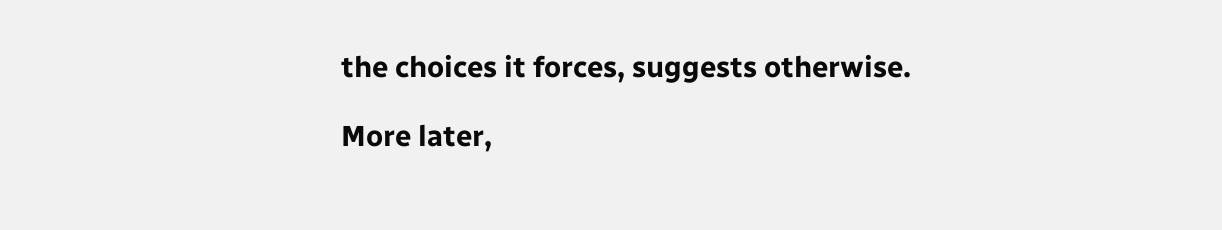the choices it forces, suggests otherwise.

More later,